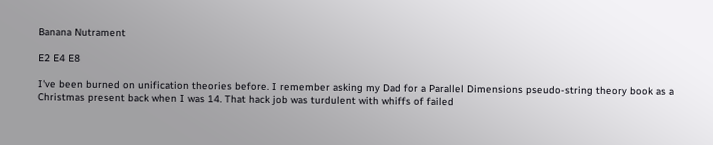Banana Nutrament

E2 E4 E8

I've been burned on unification theories before. I remember asking my Dad for a Parallel Dimensions pseudo-string theory book as a Christmas present back when I was 14. That hack job was turdulent with whiffs of failed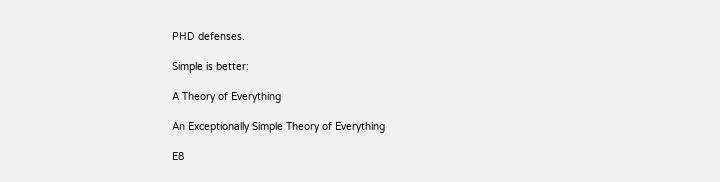PHD defenses.

Simple is better:

A Theory of Everything

An Exceptionally Simple Theory of Everything

E8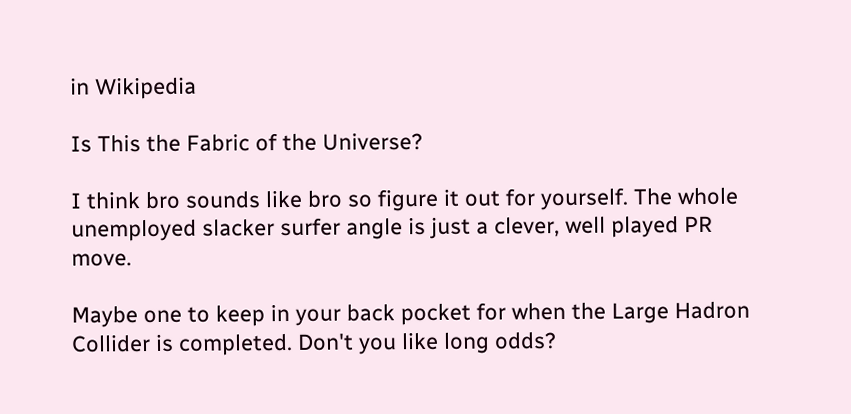in Wikipedia

Is This the Fabric of the Universe?

I think bro sounds like bro so figure it out for yourself. The whole unemployed slacker surfer angle is just a clever, well played PR move.

Maybe one to keep in your back pocket for when the Large Hadron Collider is completed. Don't you like long odds?